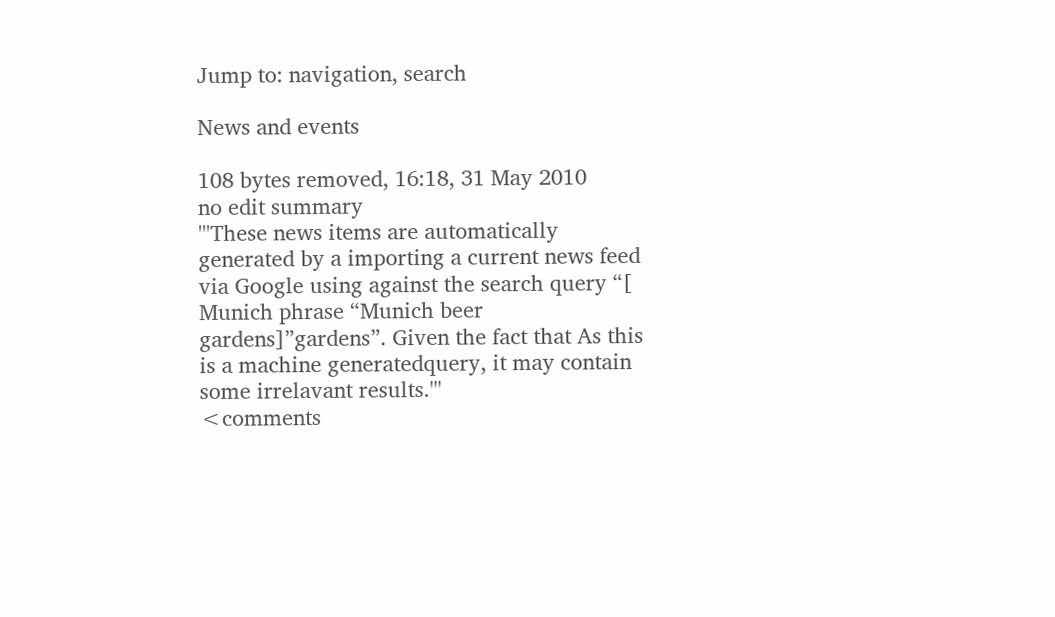Jump to: navigation, search

News and events

108 bytes removed, 16:18, 31 May 2010
no edit summary
'''These news items are automatically generated by a importing a current news feed via Google using against the search query “[ Munich phrase “Munich beer gardens]”gardens”. Given the fact that As this is a machine generatedquery, it may contain some irrelavant results.'''
<comments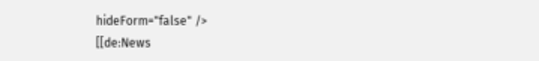hideForm="false" />
[[de:News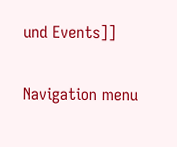und Events]]

Navigation menu